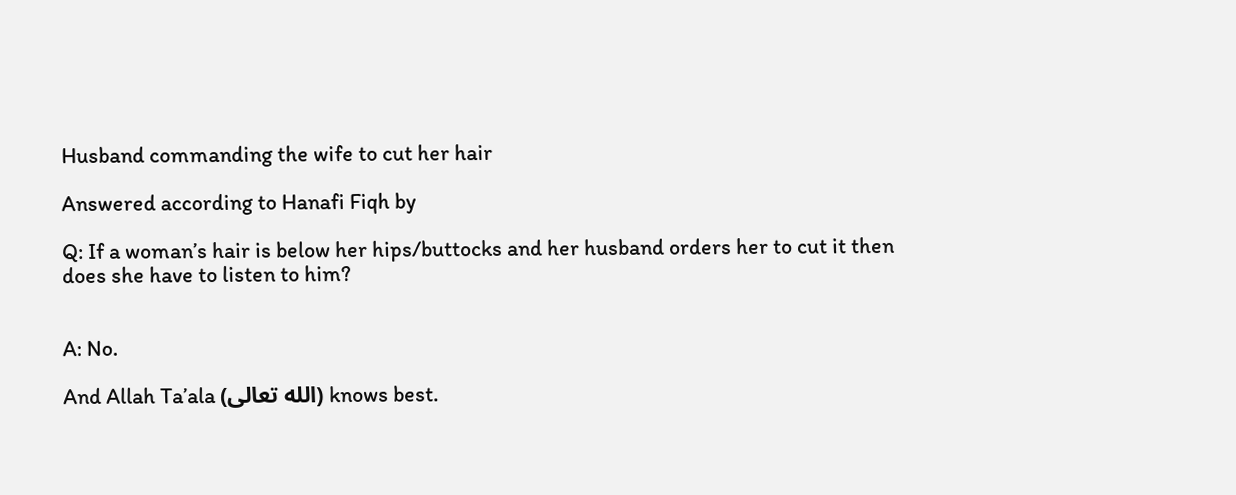Husband commanding the wife to cut her hair

Answered according to Hanafi Fiqh by

Q: If a woman’s hair is below her hips/buttocks and her husband orders her to cut it then does she have to listen to him?


A: No.

And Allah Ta’ala (الله تعالى) knows best.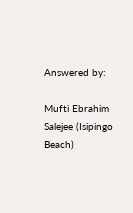Answered by:

Mufti Ebrahim Salejee (Isipingo Beach)